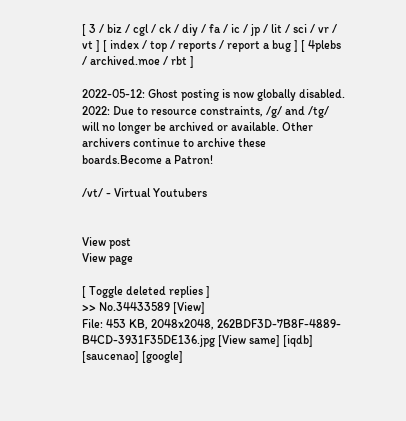[ 3 / biz / cgl / ck / diy / fa / ic / jp / lit / sci / vr / vt ] [ index / top / reports / report a bug ] [ 4plebs / archived.moe / rbt ]

2022-05-12: Ghost posting is now globally disabled. 2022: Due to resource constraints, /g/ and /tg/ will no longer be archived or available. Other archivers continue to archive these boards.Become a Patron!

/vt/ - Virtual Youtubers


View post
View page

[ Toggle deleted replies ]
>> No.34433589 [View]
File: 453 KB, 2048x2048, 262BDF3D-7B8F-4889-B4CD-3931F35DE136.jpg [View same] [iqdb] [saucenao] [google]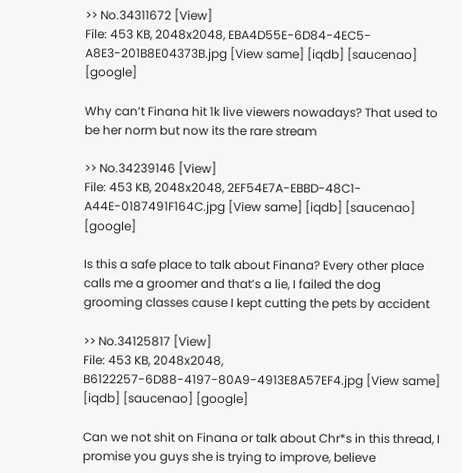>> No.34311672 [View]
File: 453 KB, 2048x2048, EBA4D55E-6D84-4EC5-A8E3-201B8E04373B.jpg [View same] [iqdb] [saucenao] [google]

Why can’t Finana hit 1k live viewers nowadays? That used to be her norm but now its the rare stream

>> No.34239146 [View]
File: 453 KB, 2048x2048, 2EF54E7A-EBBD-48C1-A44E-0187491F164C.jpg [View same] [iqdb] [saucenao] [google]

Is this a safe place to talk about Finana? Every other place calls me a groomer and that’s a lie, I failed the dog grooming classes cause I kept cutting the pets by accident

>> No.34125817 [View]
File: 453 KB, 2048x2048, B6122257-6D88-4197-80A9-4913E8A57EF4.jpg [View same] [iqdb] [saucenao] [google]

Can we not shit on Finana or talk about Chr*s in this thread, I promise you guys she is trying to improve, believe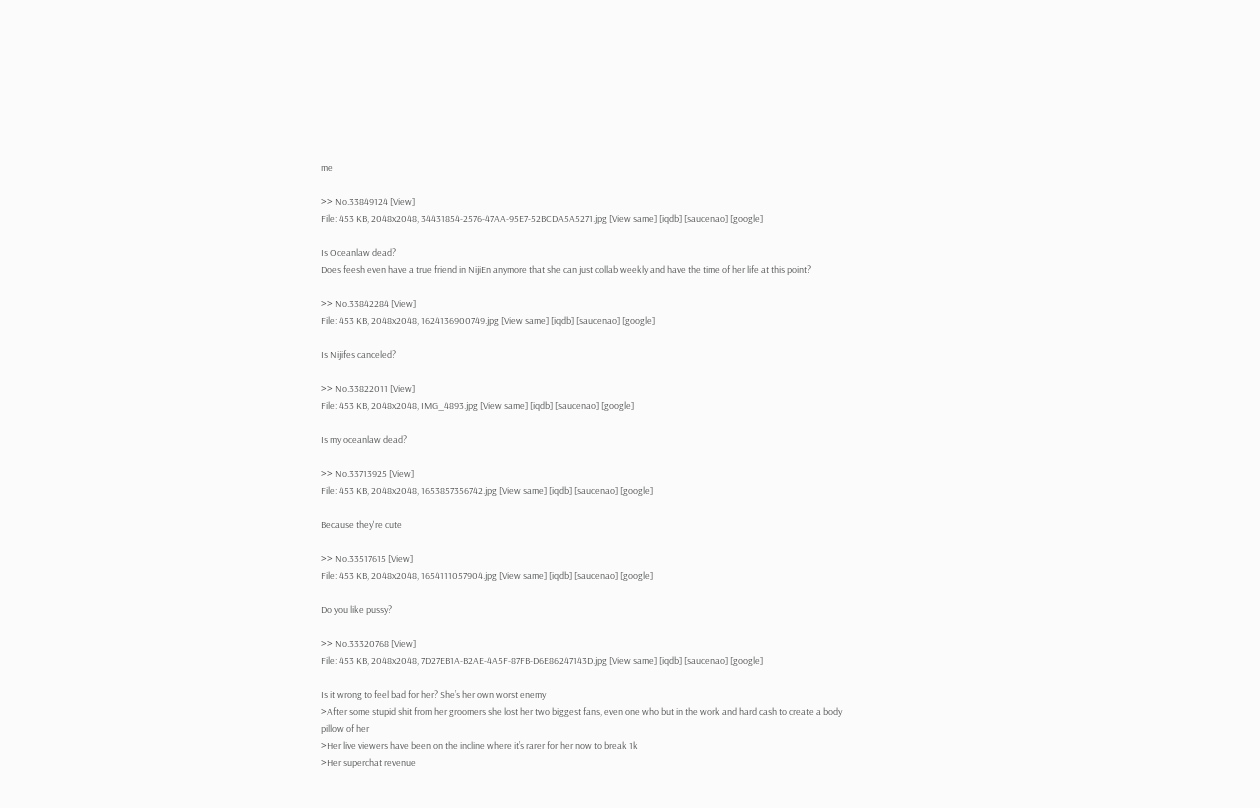me

>> No.33849124 [View]
File: 453 KB, 2048x2048, 34431854-2576-47AA-95E7-52BCDA5A5271.jpg [View same] [iqdb] [saucenao] [google]

Is Oceanlaw dead?
Does feesh even have a true friend in NijiEn anymore that she can just collab weekly and have the time of her life at this point?

>> No.33842284 [View]
File: 453 KB, 2048x2048, 1624136900749.jpg [View same] [iqdb] [saucenao] [google]

Is Nijifes canceled?

>> No.33822011 [View]
File: 453 KB, 2048x2048, IMG_4893.jpg [View same] [iqdb] [saucenao] [google]

Is my oceanlaw dead?

>> No.33713925 [View]
File: 453 KB, 2048x2048, 1653857356742.jpg [View same] [iqdb] [saucenao] [google]

Because they're cute

>> No.33517615 [View]
File: 453 KB, 2048x2048, 1654111057904.jpg [View same] [iqdb] [saucenao] [google]

Do you like pussy?

>> No.33320768 [View]
File: 453 KB, 2048x2048, 7D27EB1A-B2AE-4A5F-87FB-D6E86247143D.jpg [View same] [iqdb] [saucenao] [google]

Is it wrong to feel bad for her? She’s her own worst enemy
>After some stupid shit from her groomers she lost her two biggest fans, even one who but in the work and hard cash to create a body pillow of her
>Her live viewers have been on the incline where it’s rarer for her now to break 1k
>Her superchat revenue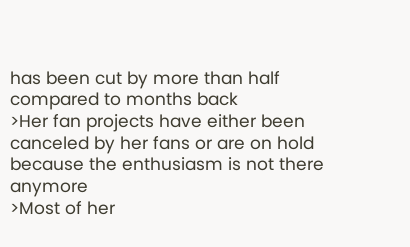has been cut by more than half compared to months back
>Her fan projects have either been canceled by her fans or are on hold because the enthusiasm is not there anymore
>Most of her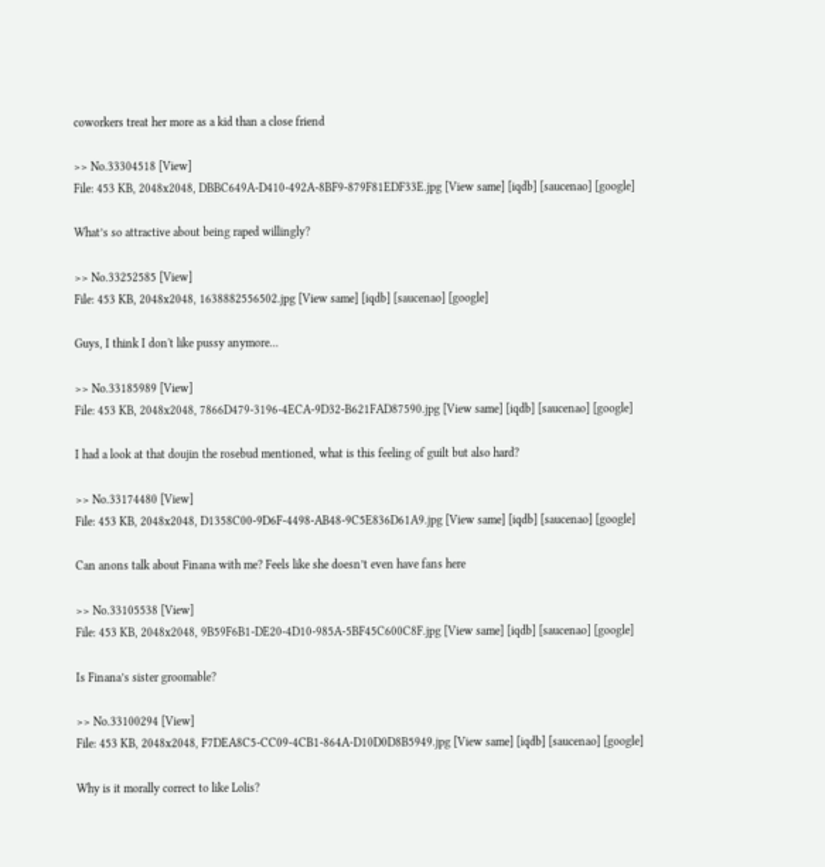coworkers treat her more as a kid than a close friend

>> No.33304518 [View]
File: 453 KB, 2048x2048, DBBC649A-D410-492A-8BF9-879F81EDF33E.jpg [View same] [iqdb] [saucenao] [google]

What’s so attractive about being raped willingly?

>> No.33252585 [View]
File: 453 KB, 2048x2048, 1638882556502.jpg [View same] [iqdb] [saucenao] [google]

Guys, I think I don't like pussy anymore...

>> No.33185989 [View]
File: 453 KB, 2048x2048, 7866D479-3196-4ECA-9D32-B621FAD87590.jpg [View same] [iqdb] [saucenao] [google]

I had a look at that doujin the rosebud mentioned, what is this feeling of guilt but also hard?

>> No.33174480 [View]
File: 453 KB, 2048x2048, D1358C00-9D6F-4498-AB48-9C5E836D61A9.jpg [View same] [iqdb] [saucenao] [google]

Can anons talk about Finana with me? Feels like she doesn’t even have fans here

>> No.33105538 [View]
File: 453 KB, 2048x2048, 9B59F6B1-DE20-4D10-985A-5BF45C600C8F.jpg [View same] [iqdb] [saucenao] [google]

Is Finana’s sister groomable?

>> No.33100294 [View]
File: 453 KB, 2048x2048, F7DEA8C5-CC09-4CB1-864A-D10D0D8B5949.jpg [View same] [iqdb] [saucenao] [google]

Why is it morally correct to like Lolis?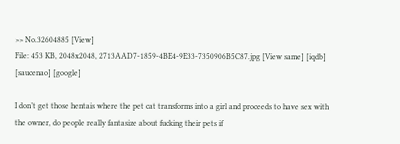>> No.32604885 [View]
File: 453 KB, 2048x2048, 2713AAD7-1859-4BE4-9E33-7350906B5C87.jpg [View same] [iqdb] [saucenao] [google]

I don’t get those hentais where the pet cat transforms into a girl and proceeds to have sex with the owner, do people really fantasize about fucking their pets if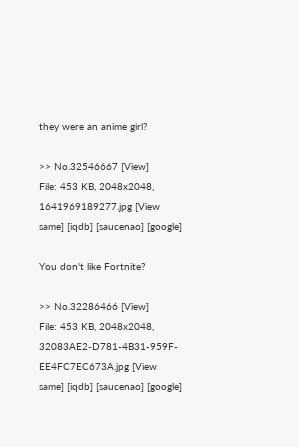they were an anime girl?

>> No.32546667 [View]
File: 453 KB, 2048x2048, 1641969189277.jpg [View same] [iqdb] [saucenao] [google]

You don't like Fortnite?

>> No.32286466 [View]
File: 453 KB, 2048x2048, 32083AE2-D781-4B31-959F-EE4FC7EC673A.jpg [View same] [iqdb] [saucenao] [google]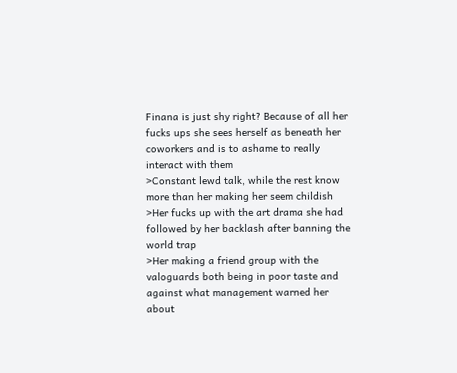Finana is just shy right? Because of all her fucks ups she sees herself as beneath her coworkers and is to ashame to really interact with them
>Constant lewd talk, while the rest know more than her making her seem childish
>Her fucks up with the art drama she had followed by her backlash after banning the world trap
>Her making a friend group with the valoguards both being in poor taste and against what management warned her about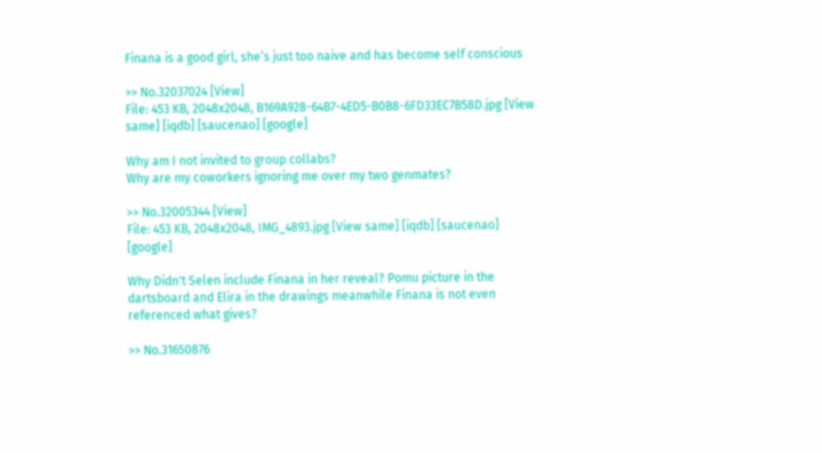Finana is a good girl, she’s just too naive and has become self conscious

>> No.32037024 [View]
File: 453 KB, 2048x2048, B169A928-64B7-4ED5-B0B8-6FD33EC7B58D.jpg [View same] [iqdb] [saucenao] [google]

Why am I not invited to group collabs?
Why are my coworkers ignoring me over my two genmates?

>> No.32005344 [View]
File: 453 KB, 2048x2048, IMG_4893.jpg [View same] [iqdb] [saucenao] [google]

Why Didn't Selen include Finana in her reveal? Pomu picture in the dartsboard and Elira in the drawings meanwhile Finana is not even referenced what gives?

>> No.31650876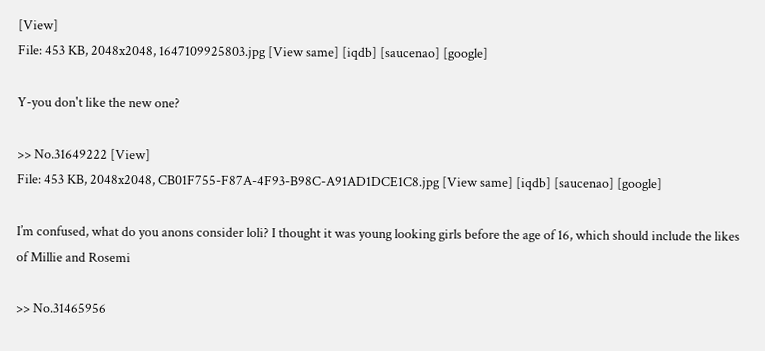[View]
File: 453 KB, 2048x2048, 1647109925803.jpg [View same] [iqdb] [saucenao] [google]

Y-you don't like the new one?

>> No.31649222 [View]
File: 453 KB, 2048x2048, CB01F755-F87A-4F93-B98C-A91AD1DCE1C8.jpg [View same] [iqdb] [saucenao] [google]

I’m confused, what do you anons consider loli? I thought it was young looking girls before the age of 16, which should include the likes of Millie and Rosemi

>> No.31465956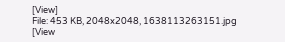[View]
File: 453 KB, 2048x2048, 1638113263151.jpg [View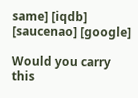same] [iqdb] [saucenao] [google]

Would you carry this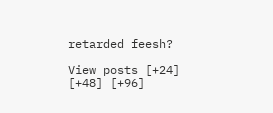retarded feesh?

View posts [+24] [+48] [+96]